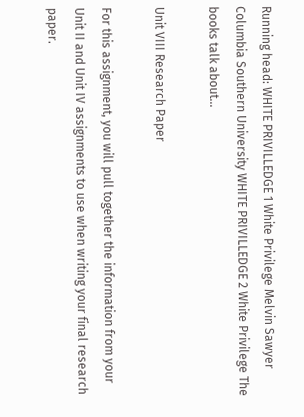Running head: WHITE PRIVILLEDGE 1 White Privilege Melvin Sawyer Columbia Southern University WHITE PRIVILLEDGE 2 White Privilege The books talk about…

Unit VIII Research Paper

For this assignment, you will pull together the information from your Unit II and Unit IV assignments to use when writing your final research paper.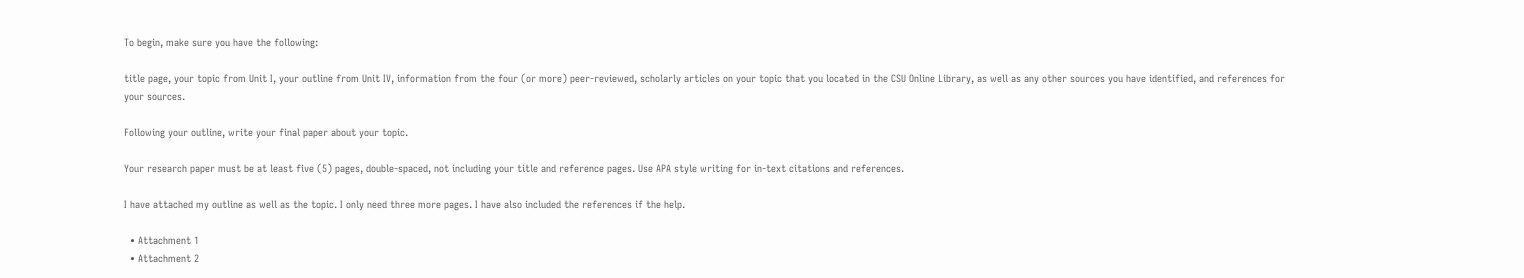To begin, make sure you have the following:

title page, your topic from Unit I, your outline from Unit IV, information from the four (or more) peer-reviewed, scholarly articles on your topic that you located in the CSU Online Library, as well as any other sources you have identified, and references for your sources.

Following your outline, write your final paper about your topic.

Your research paper must be at least five (5) pages, double-spaced, not including your title and reference pages. Use APA style writing for in-text citations and references.

I have attached my outline as well as the topic. I only need three more pages. I have also included the references if the help.

  • Attachment 1
  • Attachment 2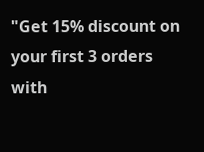"Get 15% discount on your first 3 orders with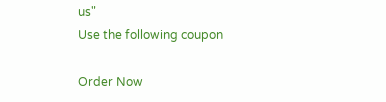us"
Use the following coupon

Order Now